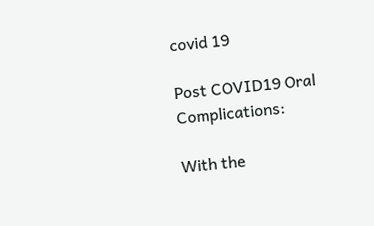covid 19

Post COVID19 Oral Complications:

With the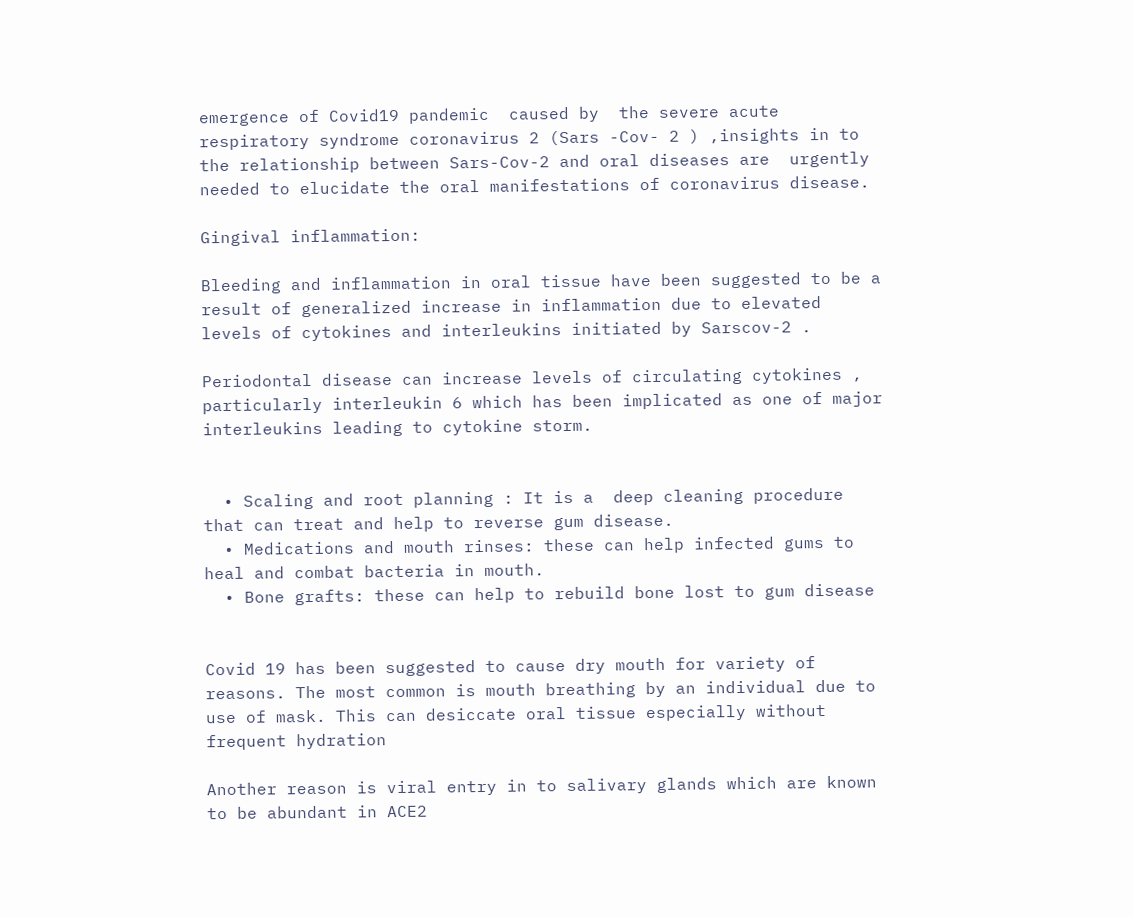emergence of Covid19 pandemic  caused by  the severe acute respiratory syndrome coronavirus 2 (Sars -Cov- 2 ) ,insights in to the relationship between Sars-Cov-2 and oral diseases are  urgently needed to elucidate the oral manifestations of coronavirus disease.

Gingival inflammation:

Bleeding and inflammation in oral tissue have been suggested to be a result of generalized increase in inflammation due to elevated levels of cytokines and interleukins initiated by Sarscov-2 .

Periodontal disease can increase levels of circulating cytokines , particularly interleukin 6 which has been implicated as one of major interleukins leading to cytokine storm.


  • Scaling and root planning : It is a  deep cleaning procedure  that can treat and help to reverse gum disease.
  • Medications and mouth rinses: these can help infected gums to heal and combat bacteria in mouth.
  • Bone grafts: these can help to rebuild bone lost to gum disease


Covid 19 has been suggested to cause dry mouth for variety of reasons. The most common is mouth breathing by an individual due to use of mask. This can desiccate oral tissue especially without frequent hydration

Another reason is viral entry in to salivary glands which are known to be abundant in ACE2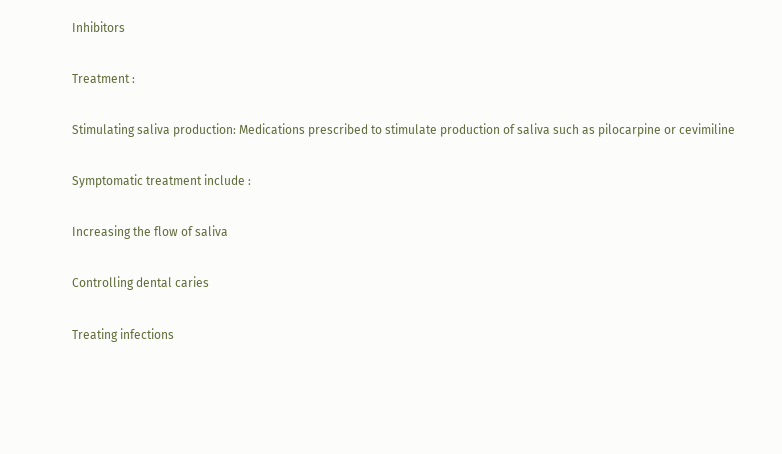Inhibitors

Treatment :

Stimulating saliva production: Medications prescribed to stimulate production of saliva such as pilocarpine or cevimiline

Symptomatic treatment include :

Increasing the flow of saliva

Controlling dental caries

Treating infections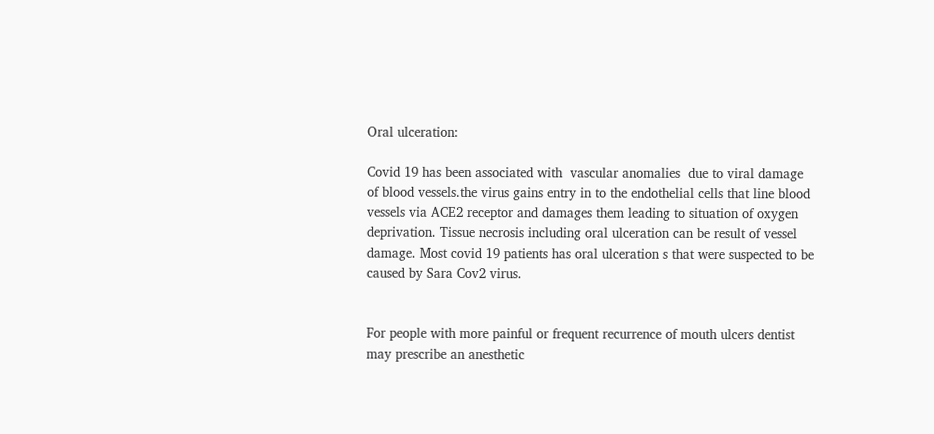Oral ulceration:

Covid 19 has been associated with  vascular anomalies  due to viral damage of blood vessels.the virus gains entry in to the endothelial cells that line blood vessels via ACE2 receptor and damages them leading to situation of oxygen deprivation. Tissue necrosis including oral ulceration can be result of vessel damage. Most covid 19 patients has oral ulceration s that were suspected to be caused by Sara Cov2 virus.


For people with more painful or frequent recurrence of mouth ulcers dentist may prescribe an anesthetic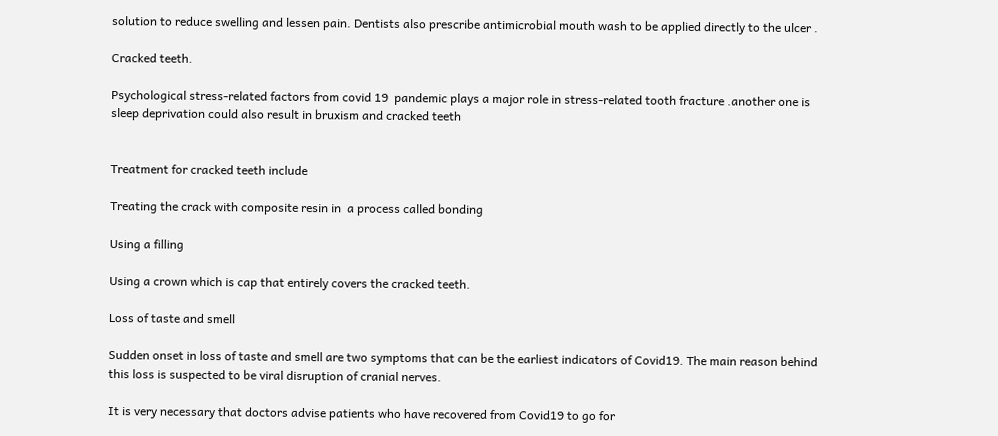solution to reduce swelling and lessen pain. Dentists also prescribe antimicrobial mouth wash to be applied directly to the ulcer .

Cracked teeth.

Psychological stress-related factors from covid 19  pandemic plays a major role in stress-related tooth fracture .another one is sleep deprivation could also result in bruxism and cracked teeth


Treatment for cracked teeth include

Treating the crack with composite resin in  a process called bonding

Using a filling

Using a crown which is cap that entirely covers the cracked teeth.

Loss of taste and smell

Sudden onset in loss of taste and smell are two symptoms that can be the earliest indicators of Covid19. The main reason behind this loss is suspected to be viral disruption of cranial nerves.

It is very necessary that doctors advise patients who have recovered from Covid19 to go for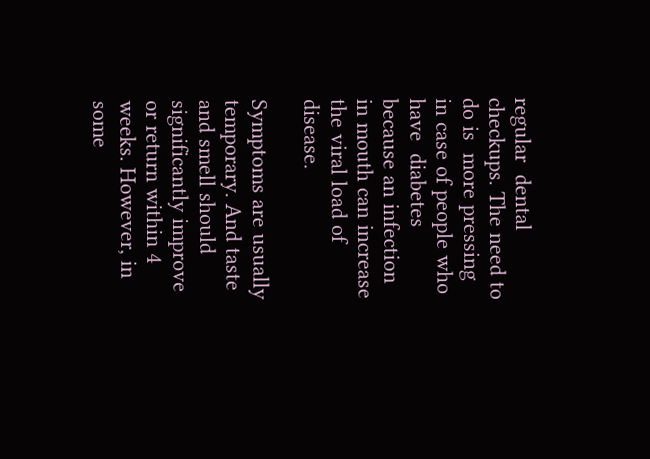regular  dental checkups. The need to do is  more pressing in case of people who have  diabetes because an infection in mouth can increase the viral load of disease.

Symptoms are usually temporary. And taste and smell should significantly improve or return within 4 weeks. However, in some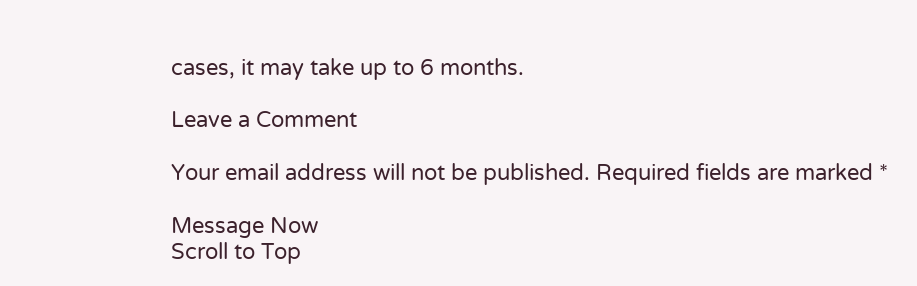cases, it may take up to 6 months.

Leave a Comment

Your email address will not be published. Required fields are marked *

Message Now
Scroll to Top